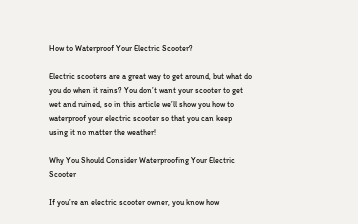How to Waterproof Your Electric Scooter?

Electric scooters are a great way to get around, but what do you do when it rains? You don’t want your scooter to get wet and ruined, so in this article we’ll show you how to waterproof your electric scooter so that you can keep using it no matter the weather!

Why You Should Consider Waterproofing Your Electric Scooter

If you’re an electric scooter owner, you know how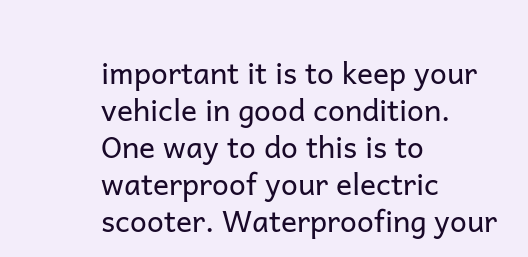important it is to keep your vehicle in good condition. One way to do this is to waterproof your electric scooter. Waterproofing your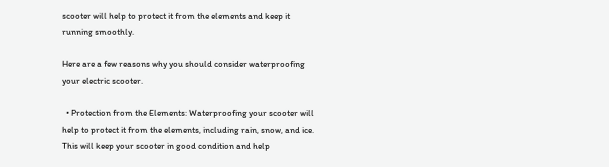scooter will help to protect it from the elements and keep it running smoothly.

Here are a few reasons why you should consider waterproofing your electric scooter.

  • Protection from the Elements: Waterproofing your scooter will help to protect it from the elements, including rain, snow, and ice. This will keep your scooter in good condition and help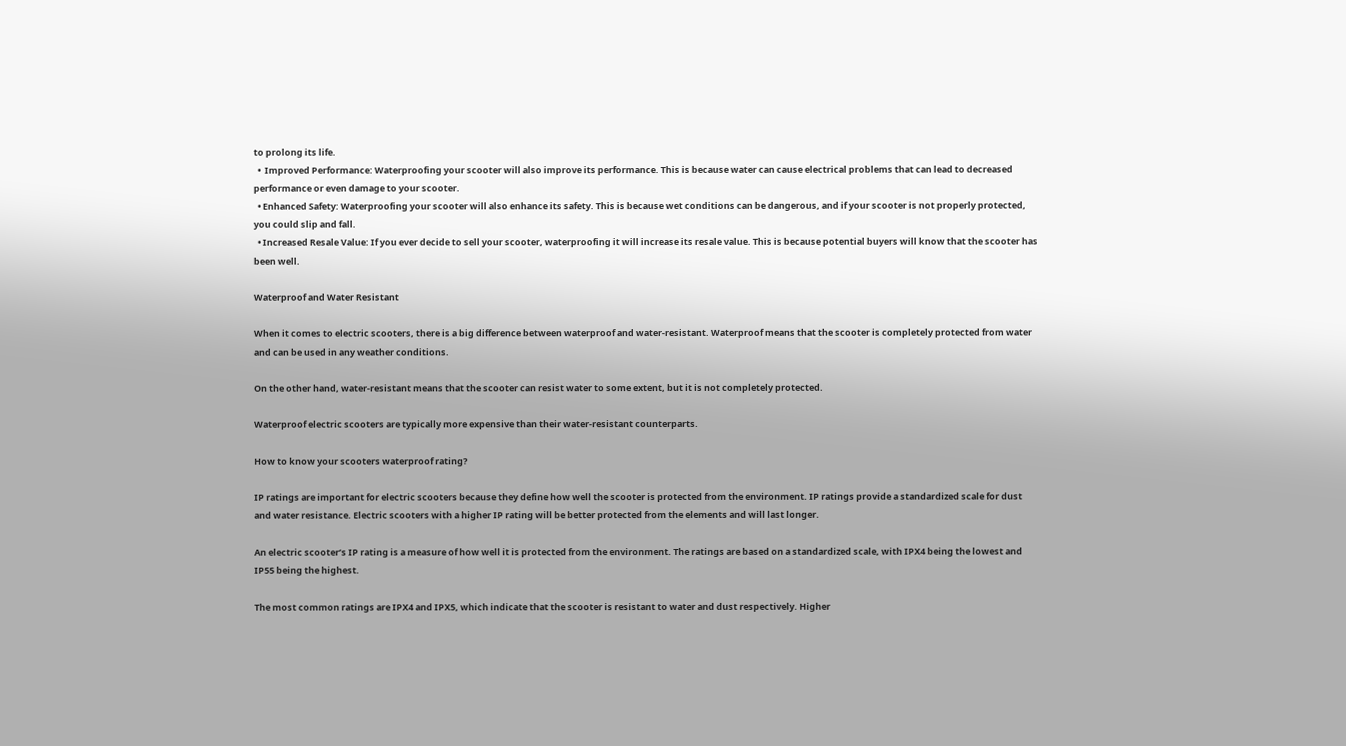to prolong its life.
  •  Improved Performance: Waterproofing your scooter will also improve its performance. This is because water can cause electrical problems that can lead to decreased performance or even damage to your scooter.
  • Enhanced Safety: Waterproofing your scooter will also enhance its safety. This is because wet conditions can be dangerous, and if your scooter is not properly protected, you could slip and fall.
  • Increased Resale Value: If you ever decide to sell your scooter, waterproofing it will increase its resale value. This is because potential buyers will know that the scooter has been well.

Waterproof and Water Resistant

When it comes to electric scooters, there is a big difference between waterproof and water-resistant. Waterproof means that the scooter is completely protected from water and can be used in any weather conditions.

On the other hand, water-resistant means that the scooter can resist water to some extent, but it is not completely protected.

Waterproof electric scooters are typically more expensive than their water-resistant counterparts.

How to know your scooters waterproof rating?

IP ratings are important for electric scooters because they define how well the scooter is protected from the environment. IP ratings provide a standardized scale for dust and water resistance. Electric scooters with a higher IP rating will be better protected from the elements and will last longer.

An electric scooter’s IP rating is a measure of how well it is protected from the environment. The ratings are based on a standardized scale, with IPX4 being the lowest and IP55 being the highest.

The most common ratings are IPX4 and IPX5, which indicate that the scooter is resistant to water and dust respectively. Higher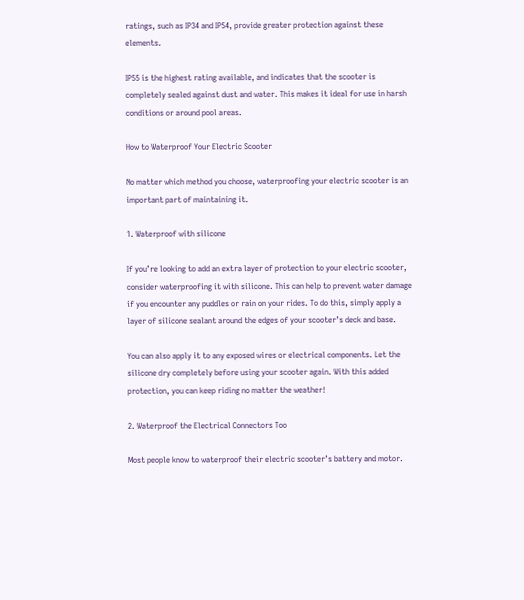ratings, such as IP34 and IP54, provide greater protection against these elements.

IP55 is the highest rating available, and indicates that the scooter is completely sealed against dust and water. This makes it ideal for use in harsh conditions or around pool areas.

How to Waterproof Your Electric Scooter

No matter which method you choose, waterproofing your electric scooter is an important part of maintaining it.

1. Waterproof with silicone

If you’re looking to add an extra layer of protection to your electric scooter, consider waterproofing it with silicone. This can help to prevent water damage if you encounter any puddles or rain on your rides. To do this, simply apply a layer of silicone sealant around the edges of your scooter’s deck and base.

You can also apply it to any exposed wires or electrical components. Let the silicone dry completely before using your scooter again. With this added protection, you can keep riding no matter the weather!

2. Waterproof the Electrical Connectors Too

Most people know to waterproof their electric scooter’s battery and motor.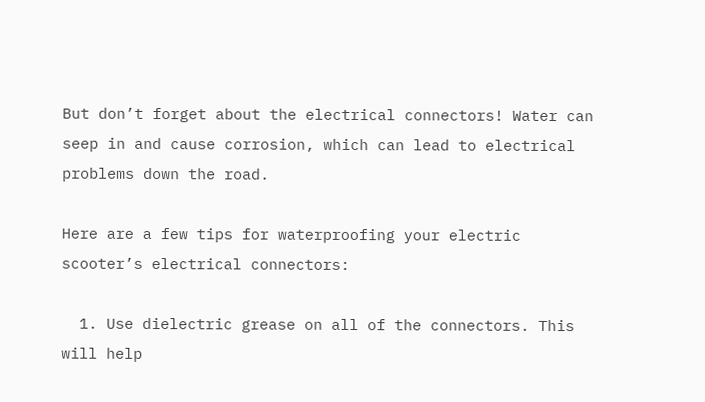But don’t forget about the electrical connectors! Water can seep in and cause corrosion, which can lead to electrical problems down the road.

Here are a few tips for waterproofing your electric scooter’s electrical connectors:

  1. Use dielectric grease on all of the connectors. This will help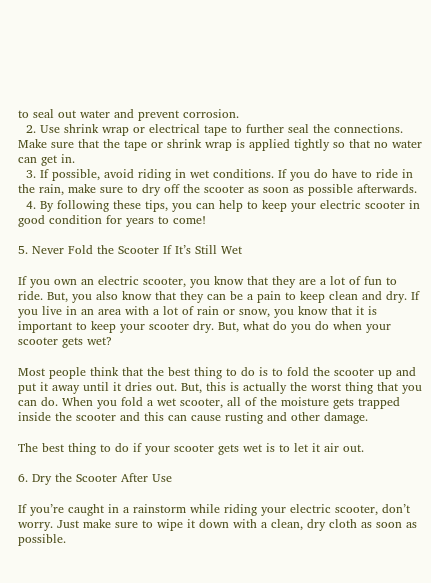to seal out water and prevent corrosion.
  2. Use shrink wrap or electrical tape to further seal the connections. Make sure that the tape or shrink wrap is applied tightly so that no water can get in.
  3. If possible, avoid riding in wet conditions. If you do have to ride in the rain, make sure to dry off the scooter as soon as possible afterwards.
  4. By following these tips, you can help to keep your electric scooter in good condition for years to come!

5. Never Fold the Scooter If It’s Still Wet

If you own an electric scooter, you know that they are a lot of fun to ride. But, you also know that they can be a pain to keep clean and dry. If you live in an area with a lot of rain or snow, you know that it is important to keep your scooter dry. But, what do you do when your scooter gets wet?

Most people think that the best thing to do is to fold the scooter up and put it away until it dries out. But, this is actually the worst thing that you can do. When you fold a wet scooter, all of the moisture gets trapped inside the scooter and this can cause rusting and other damage.

The best thing to do if your scooter gets wet is to let it air out.

6. Dry the Scooter After Use

If you’re caught in a rainstorm while riding your electric scooter, don’t worry. Just make sure to wipe it down with a clean, dry cloth as soon as possible.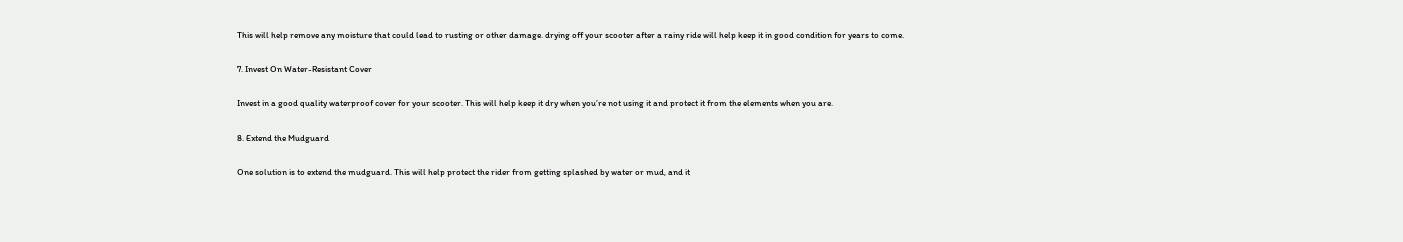This will help remove any moisture that could lead to rusting or other damage. drying off your scooter after a rainy ride will help keep it in good condition for years to come.

7. Invest On Water-Resistant Cover

Invest in a good quality waterproof cover for your scooter. This will help keep it dry when you’re not using it and protect it from the elements when you are.

8. Extend the Mudguard

One solution is to extend the mudguard. This will help protect the rider from getting splashed by water or mud, and it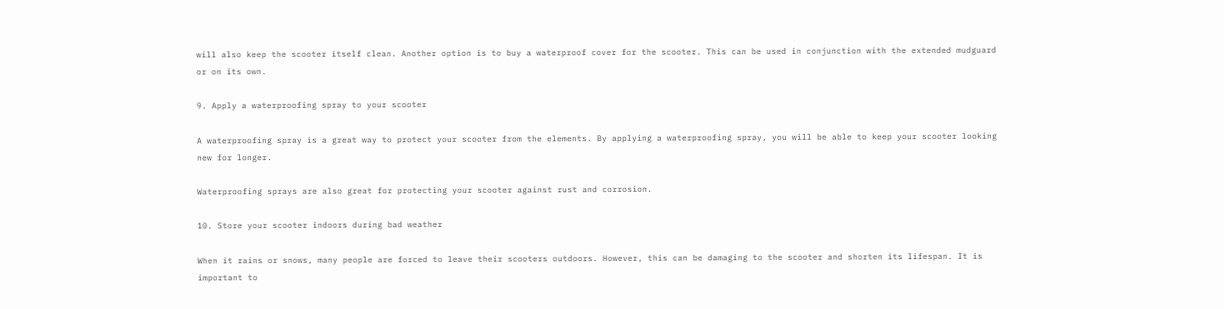will also keep the scooter itself clean. Another option is to buy a waterproof cover for the scooter. This can be used in conjunction with the extended mudguard or on its own.

9. Apply a waterproofing spray to your scooter

A waterproofing spray is a great way to protect your scooter from the elements. By applying a waterproofing spray, you will be able to keep your scooter looking new for longer.

Waterproofing sprays are also great for protecting your scooter against rust and corrosion.

10. Store your scooter indoors during bad weather

When it rains or snows, many people are forced to leave their scooters outdoors. However, this can be damaging to the scooter and shorten its lifespan. It is important to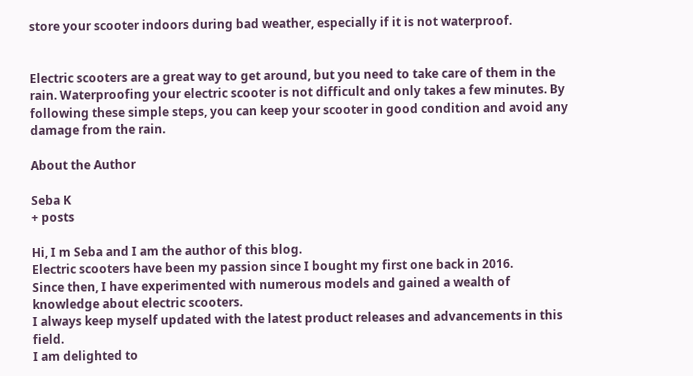store your scooter indoors during bad weather, especially if it is not waterproof.


Electric scooters are a great way to get around, but you need to take care of them in the rain. Waterproofing your electric scooter is not difficult and only takes a few minutes. By following these simple steps, you can keep your scooter in good condition and avoid any damage from the rain.

About the Author

Seba K
+ posts

Hi, I m Seba and I am the author of this blog.
Electric scooters have been my passion since I bought my first one back in 2016.
Since then, I have experimented with numerous models and gained a wealth of knowledge about electric scooters.
I always keep myself updated with the latest product releases and advancements in this field.
I am delighted to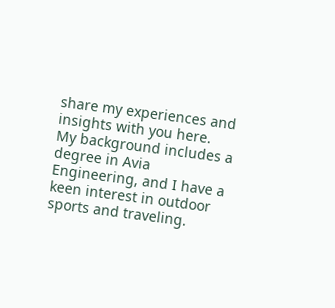share my experiences and insights with you here.
My background includes a degree in Avia Engineering, and I have a keen interest in outdoor sports and traveling.